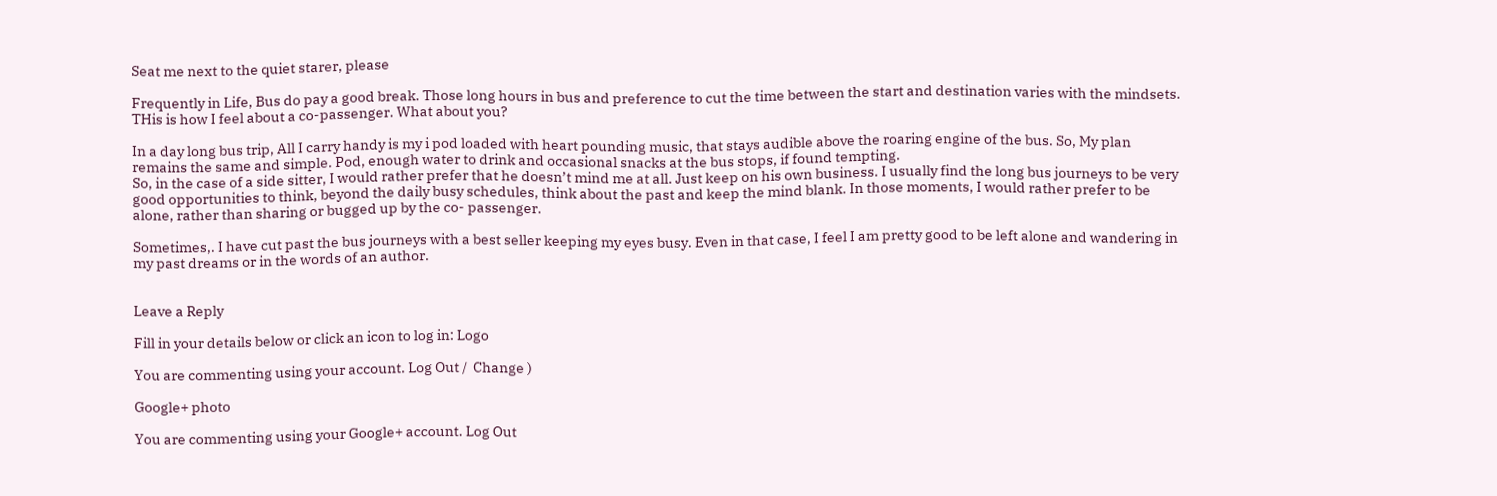Seat me next to the quiet starer, please

Frequently in Life, Bus do pay a good break. Those long hours in bus and preference to cut the time between the start and destination varies with the mindsets. THis is how I feel about a co-passenger. What about you?

In a day long bus trip, All I carry handy is my i pod loaded with heart pounding music, that stays audible above the roaring engine of the bus. So, My plan remains the same and simple. Pod, enough water to drink and occasional snacks at the bus stops, if found tempting.
So, in the case of a side sitter, I would rather prefer that he doesn’t mind me at all. Just keep on his own business. I usually find the long bus journeys to be very good opportunities to think, beyond the daily busy schedules, think about the past and keep the mind blank. In those moments, I would rather prefer to be alone, rather than sharing or bugged up by the co- passenger.

Sometimes,. I have cut past the bus journeys with a best seller keeping my eyes busy. Even in that case, I feel I am pretty good to be left alone and wandering in my past dreams or in the words of an author.


Leave a Reply

Fill in your details below or click an icon to log in: Logo

You are commenting using your account. Log Out /  Change )

Google+ photo

You are commenting using your Google+ account. Log Out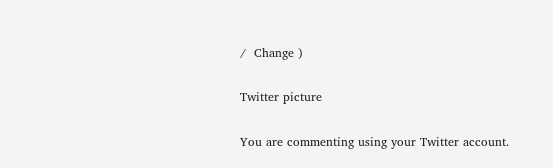/  Change )

Twitter picture

You are commenting using your Twitter account.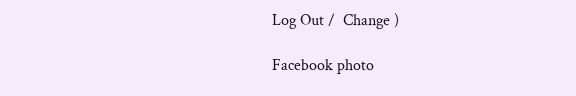Log Out /  Change )

Facebook photo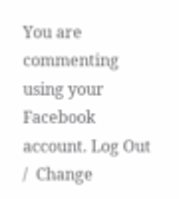You are commenting using your Facebook account. Log Out /  Change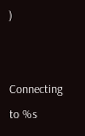)


Connecting to %s